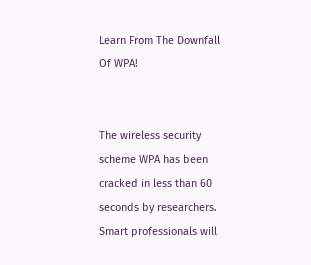Learn From The Downfall Of WPA!


The wireless security scheme WPA has been cracked in less than 60 seconds by researchers. Smart professionals will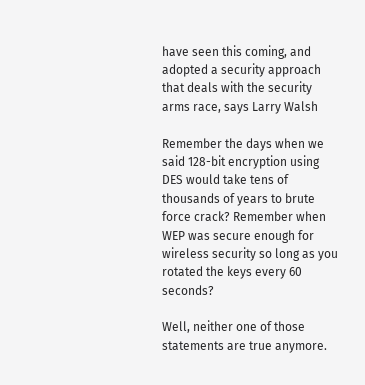have seen this coming, and adopted a security approach that deals with the security arms race, says Larry Walsh

Remember the days when we said 128-bit encryption using DES would take tens of thousands of years to brute force crack? Remember when WEP was secure enough for wireless security so long as you rotated the keys every 60 seconds?

Well, neither one of those statements are true anymore.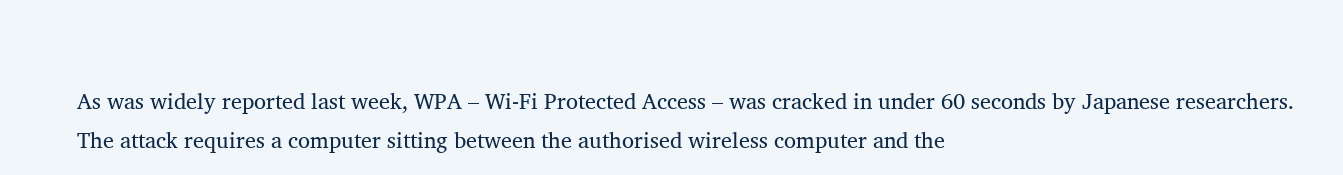As was widely reported last week, WPA – Wi-Fi Protected Access – was cracked in under 60 seconds by Japanese researchers. The attack requires a computer sitting between the authorised wireless computer and the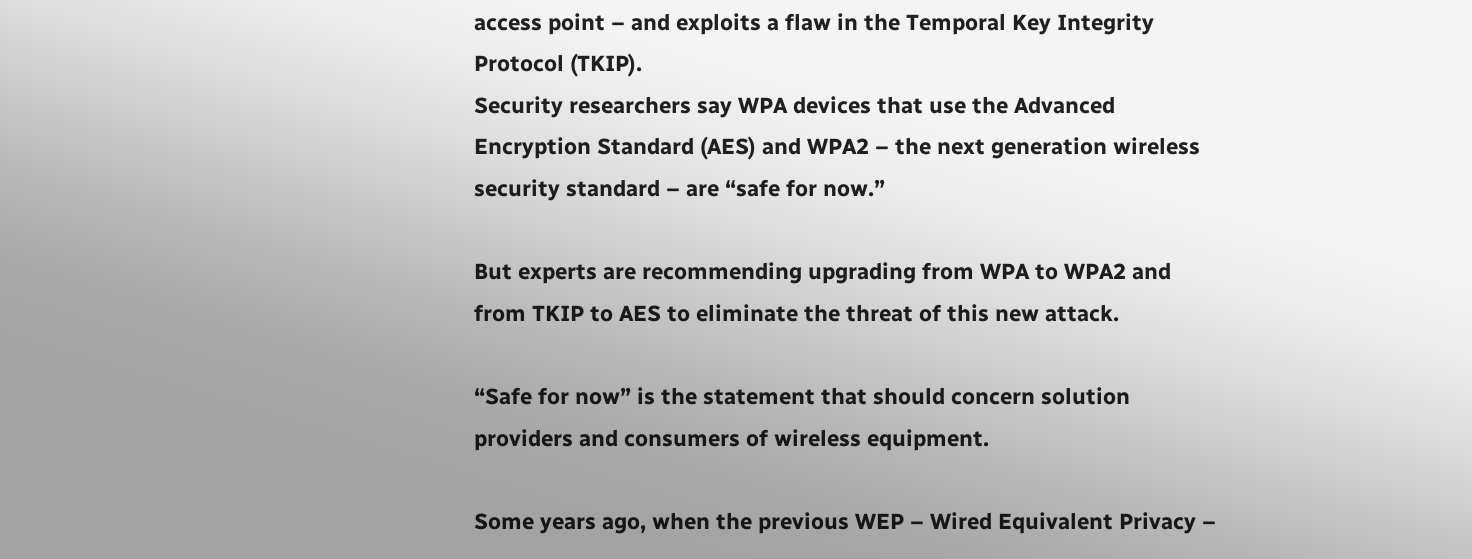access point – and exploits a flaw in the Temporal Key Integrity Protocol (TKIP).
Security researchers say WPA devices that use the Advanced Encryption Standard (AES) and WPA2 – the next generation wireless security standard – are “safe for now.”

But experts are recommending upgrading from WPA to WPA2 and from TKIP to AES to eliminate the threat of this new attack.

“Safe for now” is the statement that should concern solution providers and consumers of wireless equipment.

Some years ago, when the previous WEP – Wired Equivalent Privacy –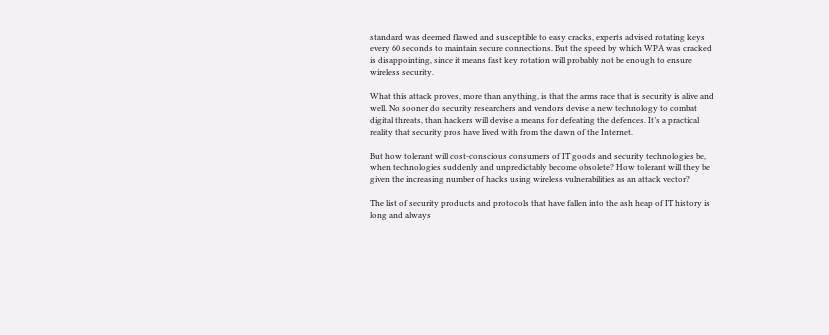standard was deemed flawed and susceptible to easy cracks, experts advised rotating keys every 60 seconds to maintain secure connections. But the speed by which WPA was cracked is disappointing, since it means fast key rotation will probably not be enough to ensure wireless security.

What this attack proves, more than anything, is that the arms race that is security is alive and well. No sooner do security researchers and vendors devise a new technology to combat digital threats, than hackers will devise a means for defeating the defences. It’s a practical reality that security pros have lived with from the dawn of the Internet.

But how tolerant will cost-conscious consumers of IT goods and security technologies be, when technologies suddenly and unpredictably become obsolete? How tolerant will they be given the increasing number of hacks using wireless vulnerabilities as an attack vector?

The list of security products and protocols that have fallen into the ash heap of IT history is long and always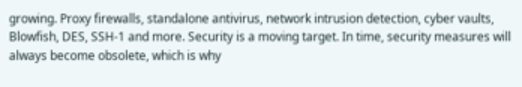growing. Proxy firewalls, standalone antivirus, network intrusion detection, cyber vaults, Blowfish, DES, SSH-1 and more. Security is a moving target. In time, security measures will always become obsolete, which is why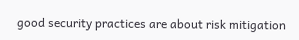good security practices are about risk mitigation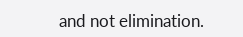and not elimination.